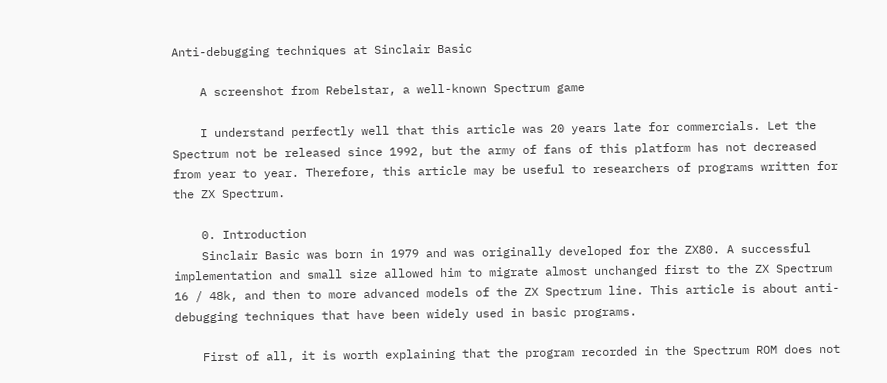Anti-debugging techniques at Sinclair Basic

    A screenshot from Rebelstar, a well-known Spectrum game

    I understand perfectly well that this article was 20 years late for commercials. Let the Spectrum not be released since 1992, but the army of fans of this platform has not decreased from year to year. Therefore, this article may be useful to researchers of programs written for the ZX Spectrum.

    0. Introduction
    Sinclair Basic was born in 1979 and was originally developed for the ZX80. A successful implementation and small size allowed him to migrate almost unchanged first to the ZX Spectrum 16 / 48k, and then to more advanced models of the ZX Spectrum line. This article is about anti-debugging techniques that have been widely used in basic programs.

    First of all, it is worth explaining that the program recorded in the Spectrum ROM does not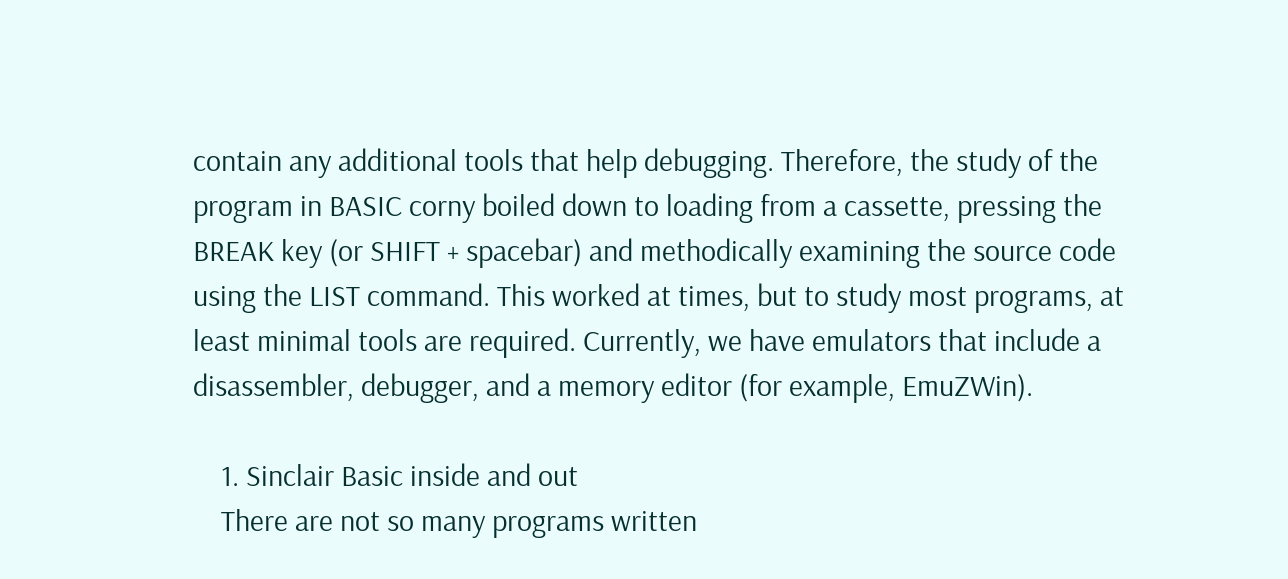contain any additional tools that help debugging. Therefore, the study of the program in BASIC corny boiled down to loading from a cassette, pressing the BREAK key (or SHIFT + spacebar) and methodically examining the source code using the LIST command. This worked at times, but to study most programs, at least minimal tools are required. Currently, we have emulators that include a disassembler, debugger, and a memory editor (for example, EmuZWin).

    1. Sinclair Basic inside and out
    There are not so many programs written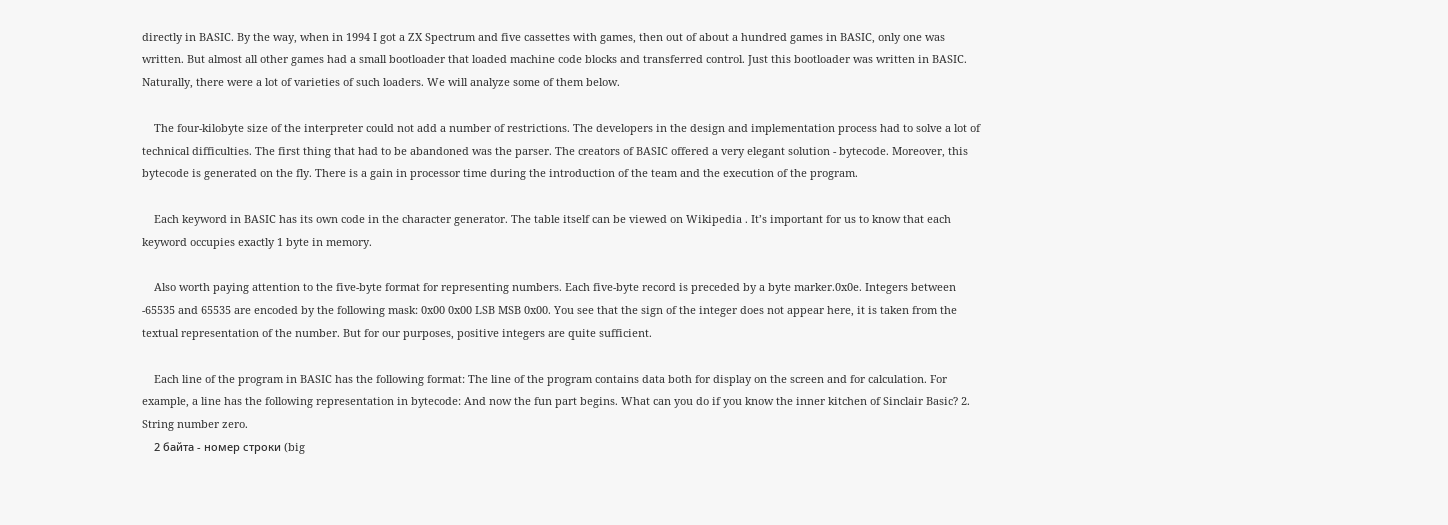directly in BASIC. By the way, when in 1994 I got a ZX Spectrum and five cassettes with games, then out of about a hundred games in BASIC, only one was written. But almost all other games had a small bootloader that loaded machine code blocks and transferred control. Just this bootloader was written in BASIC. Naturally, there were a lot of varieties of such loaders. We will analyze some of them below.

    The four-kilobyte size of the interpreter could not add a number of restrictions. The developers in the design and implementation process had to solve a lot of technical difficulties. The first thing that had to be abandoned was the parser. The creators of BASIC offered a very elegant solution - bytecode. Moreover, this bytecode is generated on the fly. There is a gain in processor time during the introduction of the team and the execution of the program.

    Each keyword in BASIC has its own code in the character generator. The table itself can be viewed on Wikipedia . It’s important for us to know that each keyword occupies exactly 1 byte in memory.

    Also worth paying attention to the five-byte format for representing numbers. Each five-byte record is preceded by a byte marker.0x0e. Integers between -65535 and 65535 are encoded by the following mask: 0x00 0x00 LSB MSB 0x00. You see that the sign of the integer does not appear here, it is taken from the textual representation of the number. But for our purposes, positive integers are quite sufficient.

    Each line of the program in BASIC has the following format: The line of the program contains data both for display on the screen and for calculation. For example, a line has the following representation in bytecode: And now the fun part begins. What can you do if you know the inner kitchen of Sinclair Basic? 2. String number zero.
    2 байта - номер строки (big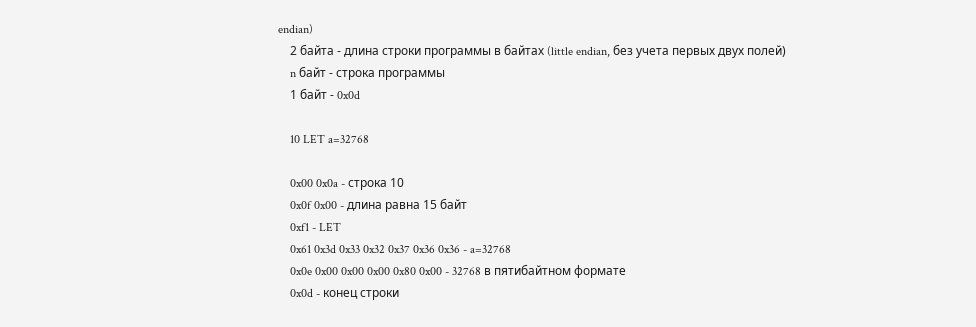endian)
    2 байта - длина строки программы в байтах (little endian, без учета первых двух полей)
    n байт - строка программы
    1 байт - 0x0d

    10 LET a=32768

    0x00 0x0a - строка 10
    0x0f 0x00 - длина равна 15 байт
    0xf1 - LET
    0x61 0x3d 0x33 0x32 0x37 0x36 0x36 - a=32768
    0x0e 0x00 0x00 0x00 0x80 0x00 - 32768 в пятибайтном формате
    0x0d - конец строки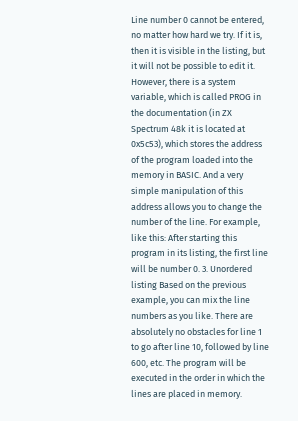Line number 0 cannot be entered, no matter how hard we try. If it is, then it is visible in the listing, but it will not be possible to edit it. However, there is a system variable, which is called PROG in the documentation (in ZX Spectrum 48k it is located at 0x5c53), which stores the address of the program loaded into the memory in BASIC. And a very simple manipulation of this address allows you to change the number of the line. For example, like this: After starting this program in its listing, the first line will be number 0. 3. Unordered listing Based on the previous example, you can mix the line numbers as you like. There are absolutely no obstacles for line 1 to go after line 10, followed by line 600, etc. The program will be executed in the order in which the lines are placed in memory.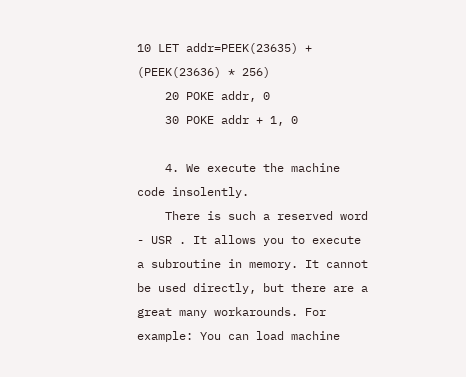10 LET addr=PEEK(23635) + (PEEK(23636) * 256)
    20 POKE addr, 0
    30 POKE addr + 1, 0

    4. We execute the machine code insolently.
    There is such a reserved word - USR . It allows you to execute a subroutine in memory. It cannot be used directly, but there are a great many workarounds. For example: You can load machine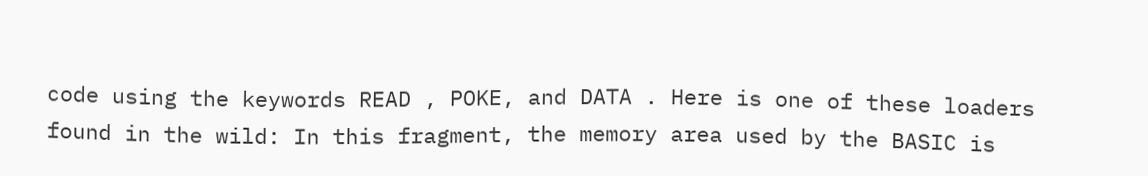code using the keywords READ , POKE, and DATA . Here is one of these loaders found in the wild: In this fragment, the memory area used by the BASIC is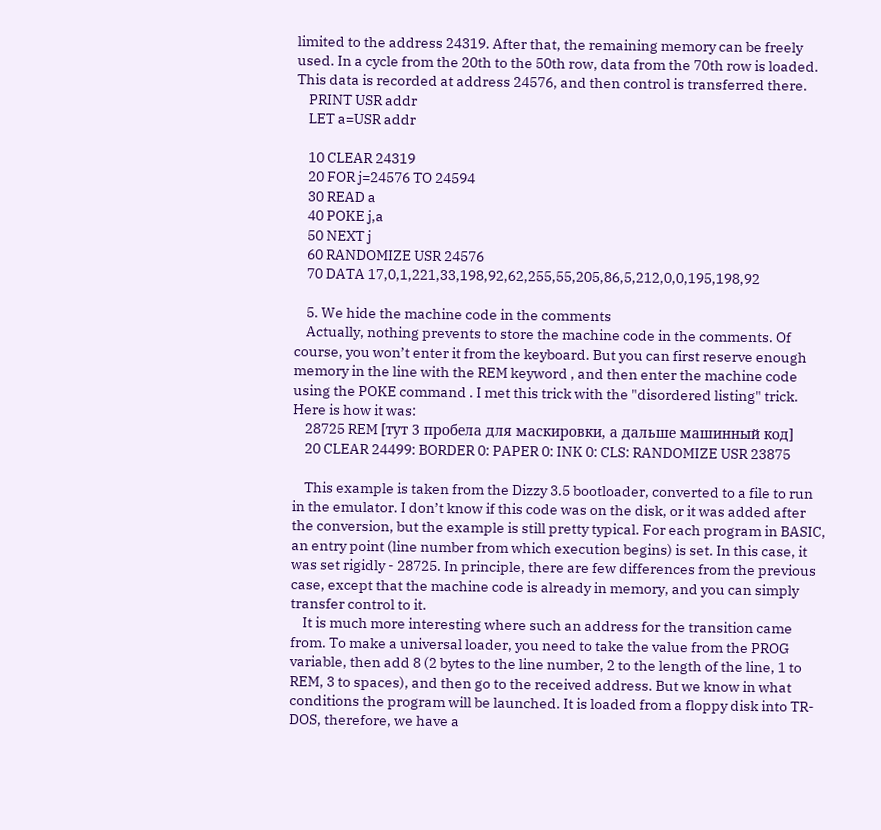limited to the address 24319. After that, the remaining memory can be freely used. In a cycle from the 20th to the 50th row, data from the 70th row is loaded. This data is recorded at address 24576, and then control is transferred there.
    PRINT USR addr
    LET a=USR addr

    10 CLEAR 24319
    20 FOR j=24576 TO 24594
    30 READ a
    40 POKE j,a
    50 NEXT j
    60 RANDOMIZE USR 24576
    70 DATA 17,0,1,221,33,198,92,62,255,55,205,86,5,212,0,0,195,198,92

    5. We hide the machine code in the comments
    Actually, nothing prevents to store the machine code in the comments. Of course, you won’t enter it from the keyboard. But you can first reserve enough memory in the line with the REM keyword , and then enter the machine code using the POKE command . I met this trick with the "disordered listing" trick. Here is how it was:
    28725 REM [тут 3 пробела для маскировки, а дальше машинный код]
    20 CLEAR 24499: BORDER 0: PAPER 0: INK 0: CLS: RANDOMIZE USR 23875

    This example is taken from the Dizzy 3.5 bootloader, converted to a file to run in the emulator. I don’t know if this code was on the disk, or it was added after the conversion, but the example is still pretty typical. For each program in BASIC, an entry point (line number from which execution begins) is set. In this case, it was set rigidly - 28725. In principle, there are few differences from the previous case, except that the machine code is already in memory, and you can simply transfer control to it.
    It is much more interesting where such an address for the transition came from. To make a universal loader, you need to take the value from the PROG variable, then add 8 (2 bytes to the line number, 2 to the length of the line, 1 to REM, 3 to spaces), and then go to the received address. But we know in what conditions the program will be launched. It is loaded from a floppy disk into TR-DOS, therefore, we have a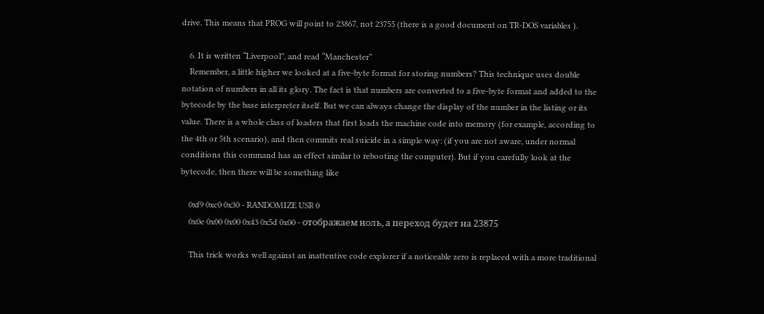drive. This means that PROG will point to 23867, not 23755 (there is a good document on TR-DOS variables ).

    6. It is written “Liverpool”, and read “Manchester”
    Remember, a little higher we looked at a five-byte format for storing numbers? This technique uses double notation of numbers in all its glory. The fact is that numbers are converted to a five-byte format and added to the bytecode by the base interpreter itself. But we can always change the display of the number in the listing or its value. There is a whole class of loaders that first loads the machine code into memory (for example, according to the 4th or 5th scenario), and then commits real suicide in a simple way: (if you are not aware, under normal conditions this command has an effect similar to rebooting the computer). But if you carefully look at the bytecode, then there will be something like

    0xf9 0xc0 0x30 - RANDOMIZE USR 0
    0x0e 0x00 0x00 0x43 0x5d 0x00 - отображаем ноль, а переход будет на 23875

    This trick works well against an inattentive code explorer if a noticeable zero is replaced with a more traditional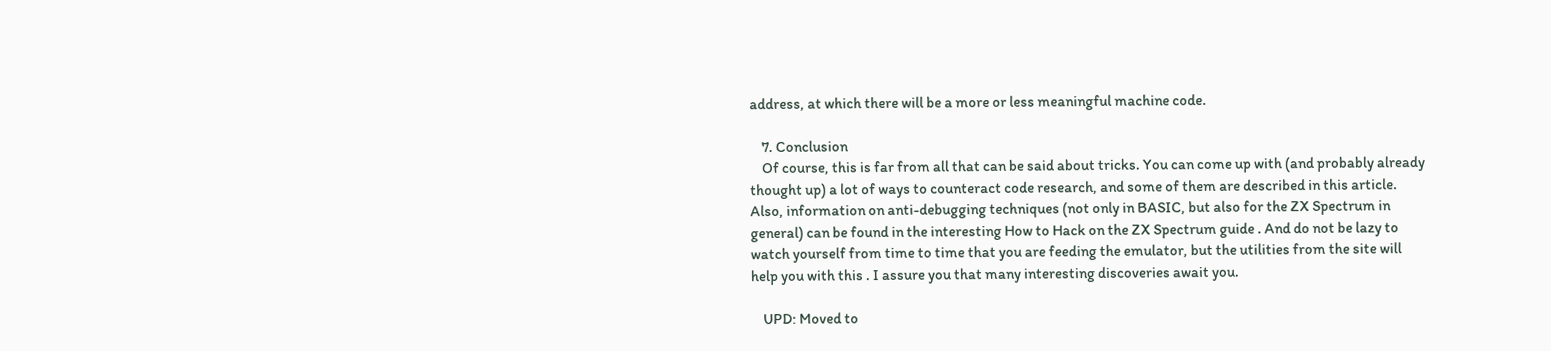address, at which there will be a more or less meaningful machine code.

    7. Conclusion
    Of course, this is far from all that can be said about tricks. You can come up with (and probably already thought up) a lot of ways to counteract code research, and some of them are described in this article. Also, information on anti-debugging techniques (not only in BASIC, but also for the ZX Spectrum in general) can be found in the interesting How to Hack on the ZX Spectrum guide . And do not be lazy to watch yourself from time to time that you are feeding the emulator, but the utilities from the site will help you with this . I assure you that many interesting discoveries await you.

    UPD: Moved to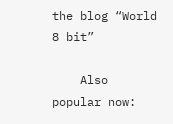the blog “World 8 bit”

    Also popular now: